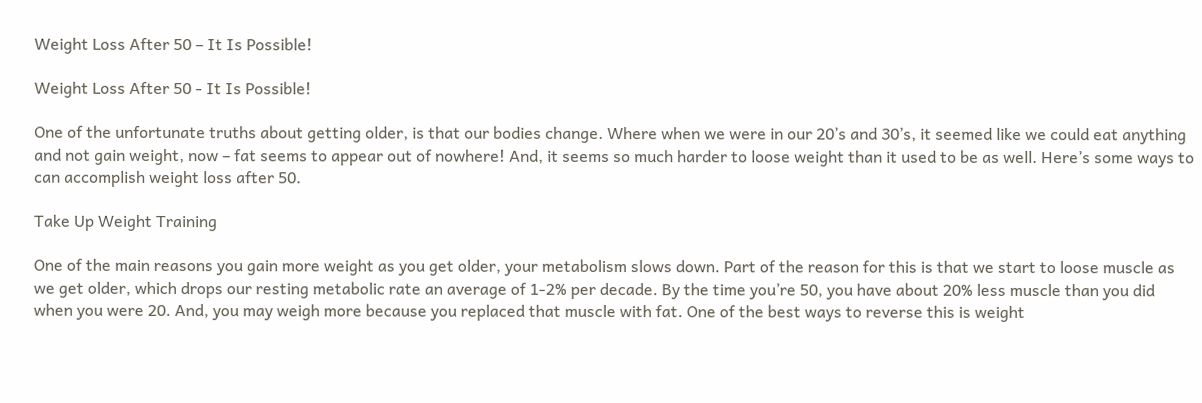Weight Loss After 50 – It Is Possible!

Weight Loss After 50 - It Is Possible!

One of the unfortunate truths about getting older, is that our bodies change. Where when we were in our 20’s and 30’s, it seemed like we could eat anything and not gain weight, now – fat seems to appear out of nowhere! And, it seems so much harder to loose weight than it used to be as well. Here’s some ways to can accomplish weight loss after 50.

Take Up Weight Training

One of the main reasons you gain more weight as you get older, your metabolism slows down. Part of the reason for this is that we start to loose muscle as we get older, which drops our resting metabolic rate an average of 1-2% per decade. By the time you’re 50, you have about 20% less muscle than you did when you were 20. And, you may weigh more because you replaced that muscle with fat. One of the best ways to reverse this is weight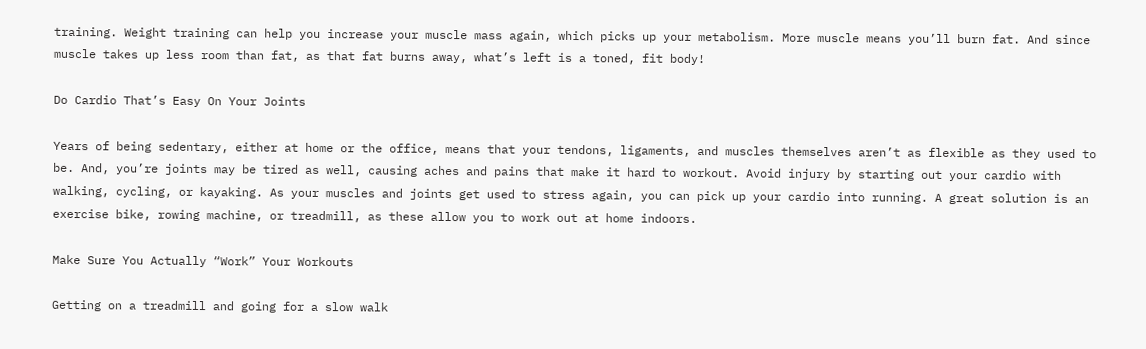training. Weight training can help you increase your muscle mass again, which picks up your metabolism. More muscle means you’ll burn fat. And since muscle takes up less room than fat, as that fat burns away, what’s left is a toned, fit body!

Do Cardio That’s Easy On Your Joints

Years of being sedentary, either at home or the office, means that your tendons, ligaments, and muscles themselves aren’t as flexible as they used to be. And, you’re joints may be tired as well, causing aches and pains that make it hard to workout. Avoid injury by starting out your cardio with walking, cycling, or kayaking. As your muscles and joints get used to stress again, you can pick up your cardio into running. A great solution is an exercise bike, rowing machine, or treadmill, as these allow you to work out at home indoors.

Make Sure You Actually “Work” Your Workouts

Getting on a treadmill and going for a slow walk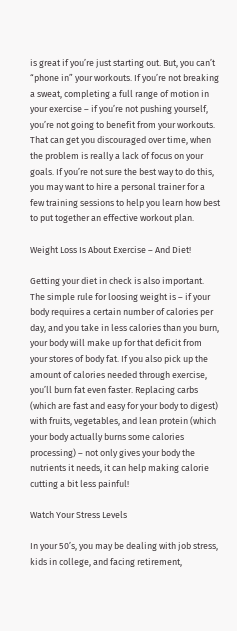is great if you’re just starting out. But, you can’t “phone in” your workouts. If you’re not breaking a sweat, completing a full range of motion in your exercise – if you’re not pushing yourself, you’re not going to benefit from your workouts. That can get you discouraged over time, when the problem is really a lack of focus on your goals. If you’re not sure the best way to do this, you may want to hire a personal trainer for a few training sessions to help you learn how best to put together an effective workout plan.

Weight Loss Is About Exercise – And Diet!

Getting your diet in check is also important. The simple rule for loosing weight is – if your body requires a certain number of calories per day, and you take in less calories than you burn, your body will make up for that deficit from your stores of body fat. If you also pick up the amount of calories needed through exercise, you’ll burn fat even faster. Replacing carbs (which are fast and easy for your body to digest) with fruits, vegetables, and lean protein (which your body actually burns some calories processing) – not only gives your body the nutrients it needs, it can help making calorie cutting a bit less painful!

Watch Your Stress Levels

In your 50’s, you may be dealing with job stress, kids in college, and facing retirement,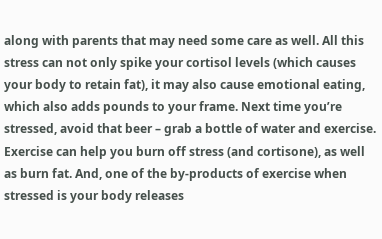along with parents that may need some care as well. All this stress can not only spike your cortisol levels (which causes your body to retain fat), it may also cause emotional eating, which also adds pounds to your frame. Next time you’re stressed, avoid that beer – grab a bottle of water and exercise. Exercise can help you burn off stress (and cortisone), as well as burn fat. And, one of the by-products of exercise when stressed is your body releases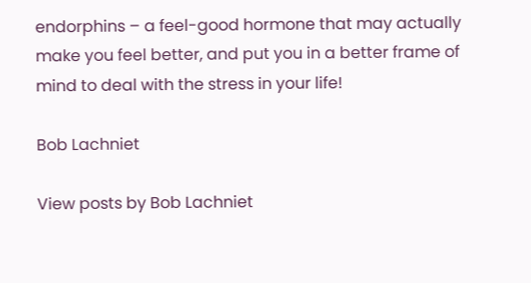endorphins – a feel-good hormone that may actually make you feel better, and put you in a better frame of mind to deal with the stress in your life!

Bob Lachniet

View posts by Bob Lachniet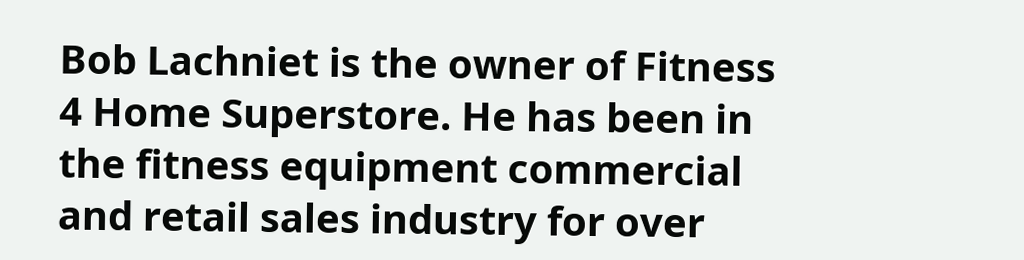Bob Lachniet is the owner of Fitness 4 Home Superstore. He has been in the fitness equipment commercial and retail sales industry for over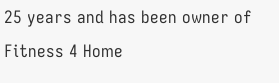25 years and has been owner of Fitness 4 Home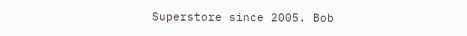Superstore since 2005. Bob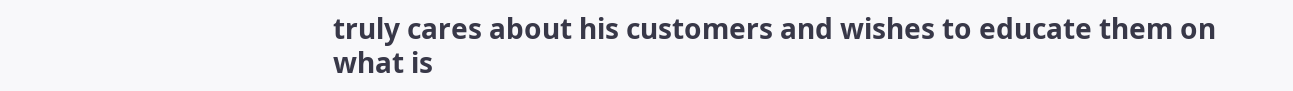truly cares about his customers and wishes to educate them on what is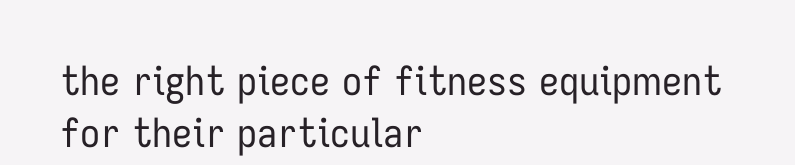the right piece of fitness equipment for their particular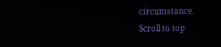circumstance.
Scroll to top